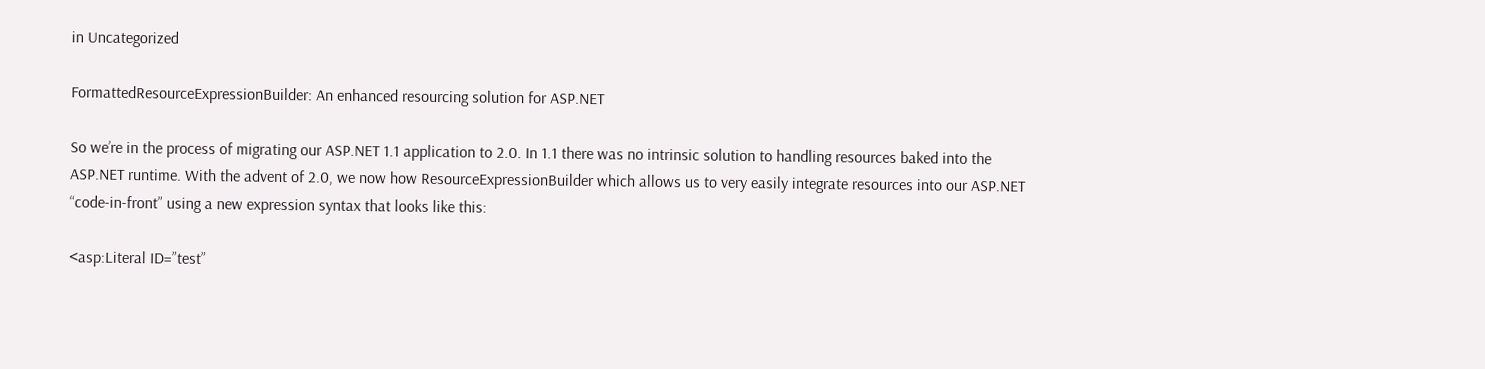in Uncategorized

FormattedResourceExpressionBuilder: An enhanced resourcing solution for ASP.NET

So we’re in the process of migrating our ASP.NET 1.1 application to 2.0. In 1.1 there was no intrinsic solution to handling resources baked into the ASP.NET runtime. With the advent of 2.0, we now how ResourceExpressionBuilder which allows us to very easily integrate resources into our ASP.NET “code-in-front” using a new expression syntax that looks like this:

<asp:Literal ID=”test”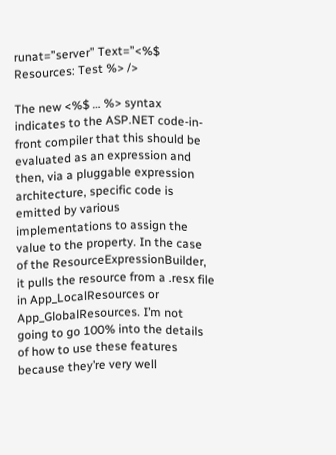runat=”server” Text=”<%$ Resources: Test %> />

The new <%$ … %> syntax indicates to the ASP.NET code-in-front compiler that this should be evaluated as an expression and then, via a pluggable expression architecture, specific code is emitted by various implementations to assign the value to the property. In the case of the ResourceExpressionBuilder, it pulls the resource from a .resx file in App_LocalResources or App_GlobalResources. I’m not going to go 100% into the details of how to use these features because they’re very well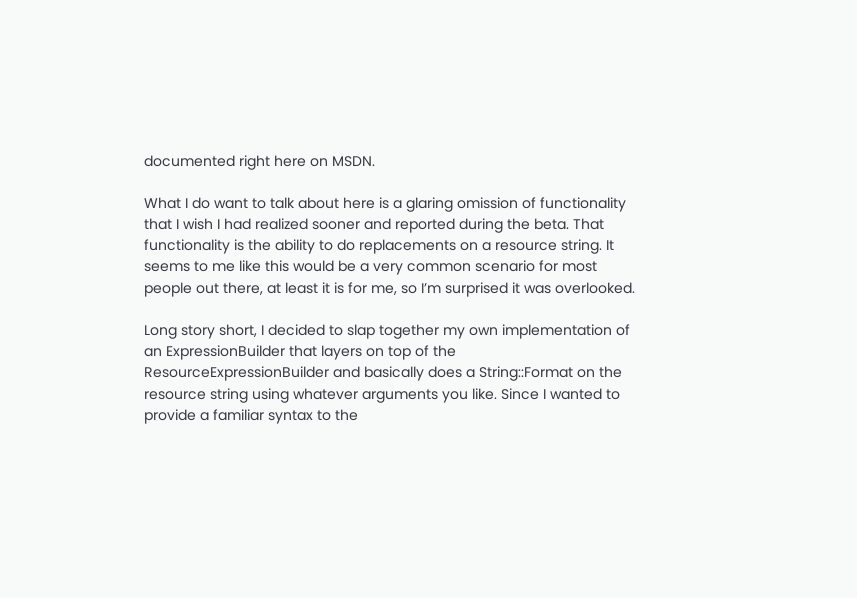documented right here on MSDN.

What I do want to talk about here is a glaring omission of functionality that I wish I had realized sooner and reported during the beta. That functionality is the ability to do replacements on a resource string. It seems to me like this would be a very common scenario for most people out there, at least it is for me, so I’m surprised it was overlooked.

Long story short, I decided to slap together my own implementation of an ExpressionBuilder that layers on top of the ResourceExpressionBuilder and basically does a String::Format on the resource string using whatever arguments you like. Since I wanted to provide a familiar syntax to the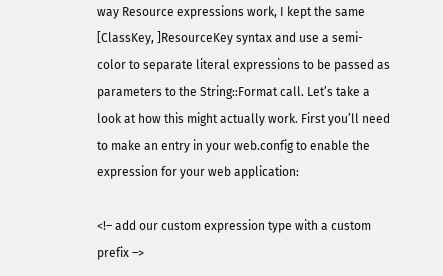way Resource expressions work, I kept the same [ClassKey, ]ResourceKey syntax and use a semi-color to separate literal expressions to be passed as parameters to the String::Format call. Let’s take a look at how this might actually work. First you’ll need to make an entry in your web.config to enable the expression for your web application:

<!– add our custom expression type with a custom prefix –>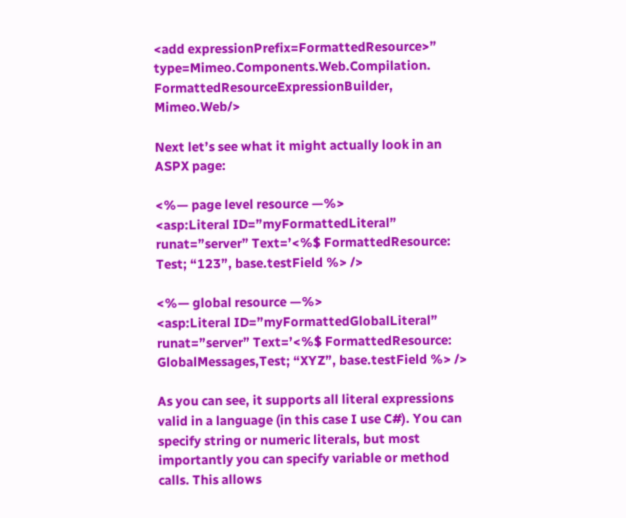<add expressionPrefix=FormattedResource>” type=Mimeo.Components.Web.Compilation. FormattedResourceExpressionBuilder, Mimeo.Web/>

Next let’s see what it might actually look in an ASPX page:

<%— page level resource —%>
<asp:Literal ID=”myFormattedLiteral” runat=”server” Text=’<%$ FormattedResource: Test; “123”, base.testField %> />

<%— global resource —%>
<asp:Literal ID=”myFormattedGlobalLiteral” runat=”server” Text=’<%$ FormattedResource: GlobalMessages,Test; “XYZ”, base.testField %> />

As you can see, it supports all literal expressions valid in a language (in this case I use C#). You can specify string or numeric literals, but most importantly you can specify variable or method calls. This allows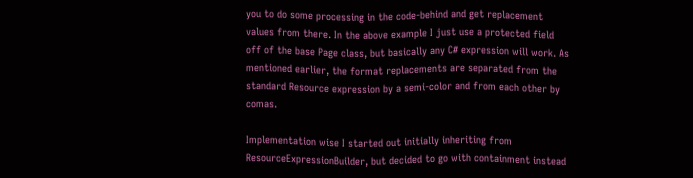you to do some processing in the code-behind and get replacement values from there. In the above example I just use a protected field off of the base Page class, but basically any C# expression will work. As mentioned earlier, the format replacements are separated from the standard Resource expression by a semi-color and from each other by comas.

Implementation wise I started out initially inheriting from ResourceExpressionBuilder, but decided to go with containment instead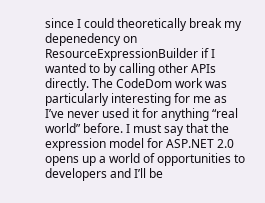since I could theoretically break my depenedency on ResourceExpressionBuilder if I wanted to by calling other APIs directly. The CodeDom work was particularly interesting for me as I’ve never used it for anything “real world” before. I must say that the expression model for ASP.NET 2.0 opens up a world of opportunities to developers and I’ll be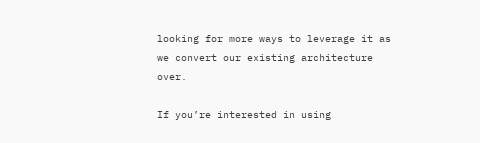looking for more ways to leverage it as we convert our existing architecture over.

If you’re interested in using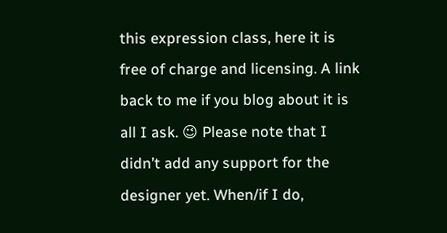this expression class, here it is free of charge and licensing. A link back to me if you blog about it is all I ask. 😉 Please note that I didn’t add any support for the designer yet. When/if I do,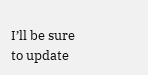I’ll be sure to update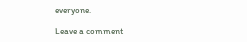everyone.

Leave a comment